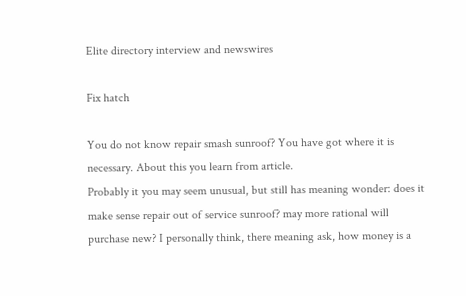Elite directory interview and newswires

Fix hatch

You do not know repair smash sunroof? You have got where it is necessary. About this you learn from article.
Probably it you may seem unusual, but still has meaning wonder: does it make sense repair out of service sunroof? may more rational will purchase new? I personally think, there meaning ask, how money is a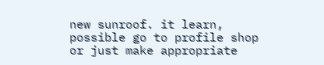new sunroof. it learn, possible go to profile shop or just make appropriate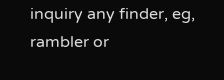inquiry any finder, eg, rambler or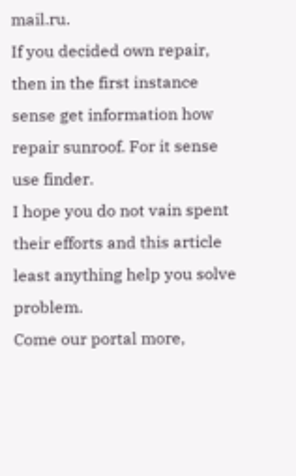mail.ru.
If you decided own repair, then in the first instance sense get information how repair sunroof. For it sense use finder.
I hope you do not vain spent their efforts and this article least anything help you solve problem.
Come our portal more,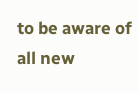to be aware of all new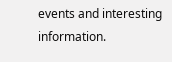events and interesting information.